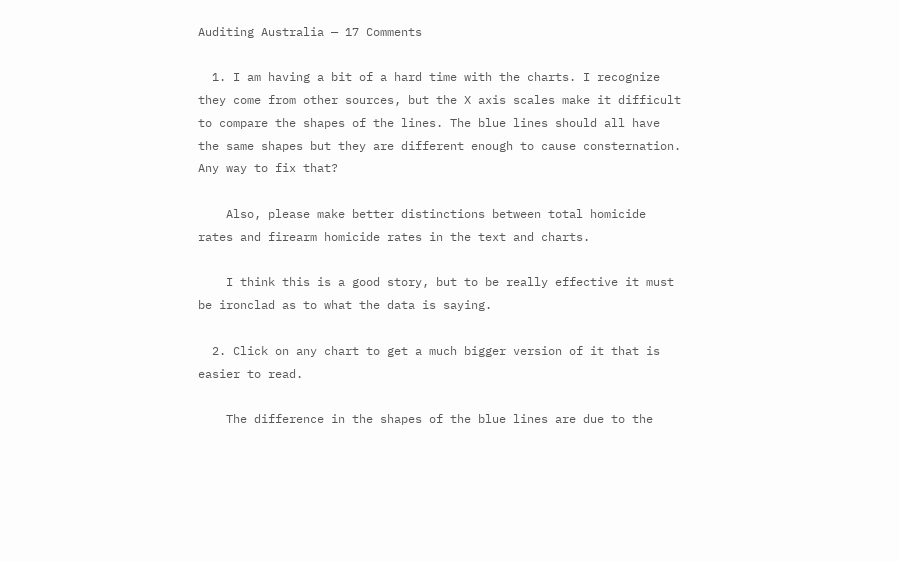Auditing Australia — 17 Comments

  1. I am having a bit of a hard time with the charts. I recognize they come from other sources, but the X axis scales make it difficult to compare the shapes of the lines. The blue lines should all have the same shapes but they are different enough to cause consternation. Any way to fix that?

    Also, please make better distinctions between total homicide rates and firearm homicide rates in the text and charts.

    I think this is a good story, but to be really effective it must be ironclad as to what the data is saying.

  2. Click on any chart to get a much bigger version of it that is easier to read.

    The difference in the shapes of the blue lines are due to the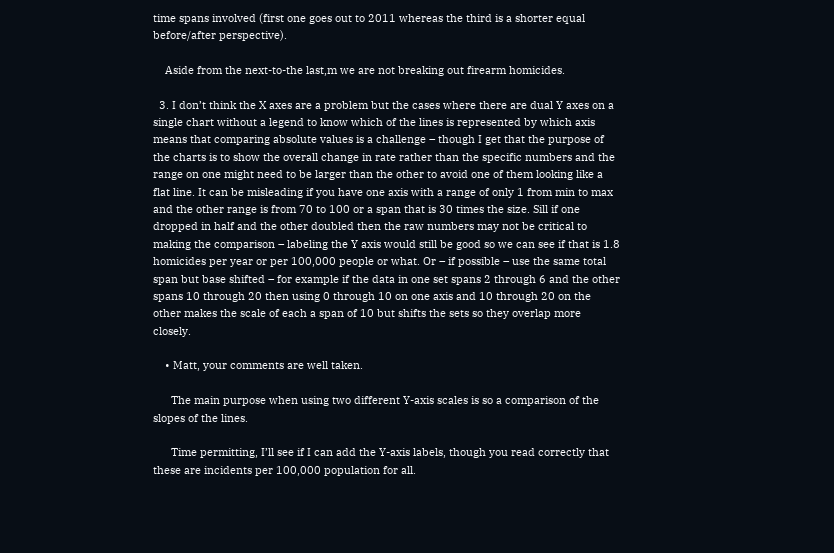time spans involved (first one goes out to 2011 whereas the third is a shorter equal before/after perspective).

    Aside from the next-to-the last,m we are not breaking out firearm homicides.

  3. I don’t think the X axes are a problem but the cases where there are dual Y axes on a single chart without a legend to know which of the lines is represented by which axis means that comparing absolute values is a challenge – though I get that the purpose of the charts is to show the overall change in rate rather than the specific numbers and the range on one might need to be larger than the other to avoid one of them looking like a flat line. It can be misleading if you have one axis with a range of only 1 from min to max and the other range is from 70 to 100 or a span that is 30 times the size. Sill if one dropped in half and the other doubled then the raw numbers may not be critical to making the comparison – labeling the Y axis would still be good so we can see if that is 1.8 homicides per year or per 100,000 people or what. Or – if possible – use the same total span but base shifted – for example if the data in one set spans 2 through 6 and the other spans 10 through 20 then using 0 through 10 on one axis and 10 through 20 on the other makes the scale of each a span of 10 but shifts the sets so they overlap more closely.

    • Matt, your comments are well taken.

      The main purpose when using two different Y-axis scales is so a comparison of the slopes of the lines.

      Time permitting, I’ll see if I can add the Y-axis labels, though you read correctly that these are incidents per 100,000 population for all.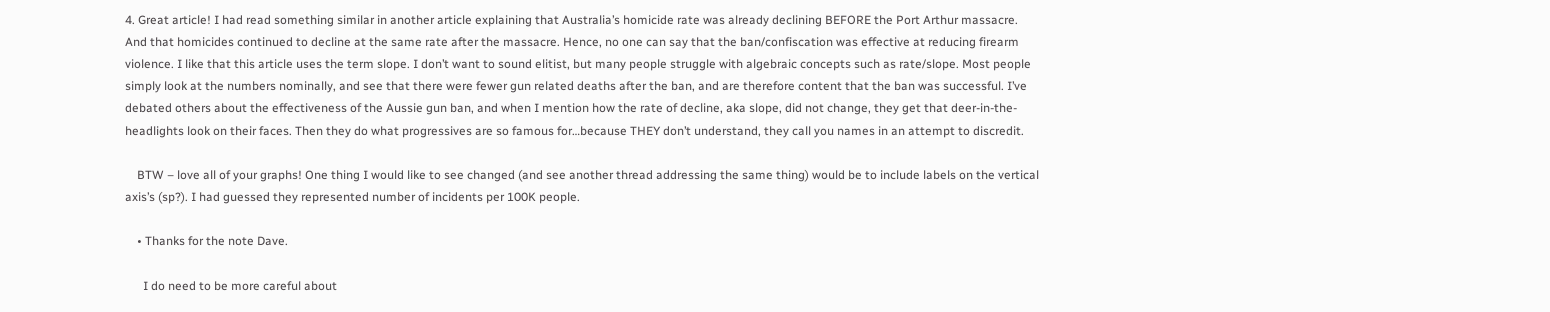4. Great article! I had read something similar in another article explaining that Australia’s homicide rate was already declining BEFORE the Port Arthur massacre. And that homicides continued to decline at the same rate after the massacre. Hence, no one can say that the ban/confiscation was effective at reducing firearm violence. I like that this article uses the term slope. I don’t want to sound elitist, but many people struggle with algebraic concepts such as rate/slope. Most people simply look at the numbers nominally, and see that there were fewer gun related deaths after the ban, and are therefore content that the ban was successful. I’ve debated others about the effectiveness of the Aussie gun ban, and when I mention how the rate of decline, aka slope, did not change, they get that deer-in-the-headlights look on their faces. Then they do what progressives are so famous for…because THEY don’t understand, they call you names in an attempt to discredit.

    BTW – love all of your graphs! One thing I would like to see changed (and see another thread addressing the same thing) would be to include labels on the vertical axis’s (sp?). I had guessed they represented number of incidents per 100K people.

    • Thanks for the note Dave.

      I do need to be more careful about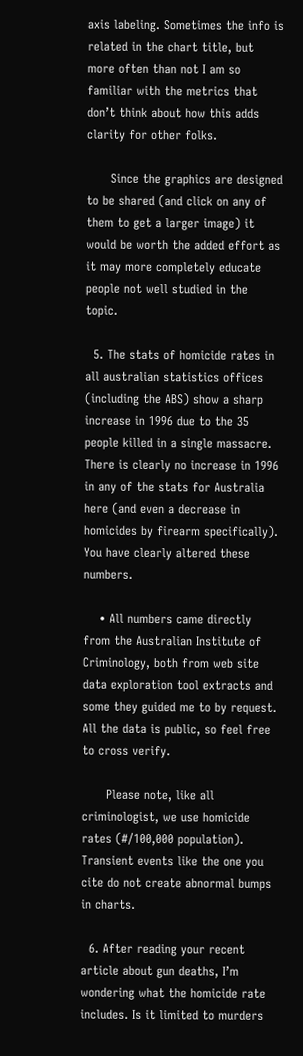axis labeling. Sometimes the info is related in the chart title, but more often than not I am so familiar with the metrics that don’t think about how this adds clarity for other folks.

      Since the graphics are designed to be shared (and click on any of them to get a larger image) it would be worth the added effort as it may more completely educate people not well studied in the topic.

  5. The stats of homicide rates in all australian statistics offices (including the ABS) show a sharp increase in 1996 due to the 35 people killed in a single massacre. There is clearly no increase in 1996 in any of the stats for Australia here (and even a decrease in homicides by firearm specifically). You have clearly altered these numbers.

    • All numbers came directly from the Australian Institute of Criminology, both from web site data exploration tool extracts and some they guided me to by request. All the data is public, so feel free to cross verify.

      Please note, like all criminologist, we use homicide rates (#/100,000 population). Transient events like the one you cite do not create abnormal bumps in charts.

  6. After reading your recent article about gun deaths, I’m wondering what the homicide rate includes. Is it limited to murders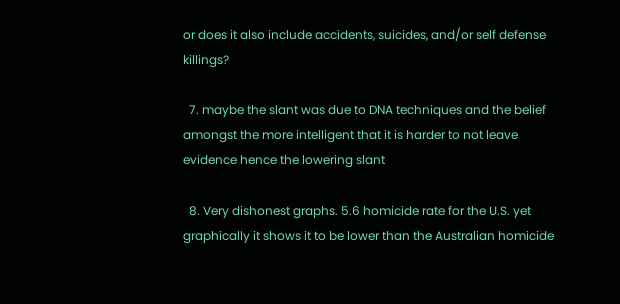or does it also include accidents, suicides, and/or self defense killings?

  7. maybe the slant was due to DNA techniques and the belief amongst the more intelligent that it is harder to not leave evidence hence the lowering slant

  8. Very dishonest graphs. 5.6 homicide rate for the U.S. yet graphically it shows it to be lower than the Australian homicide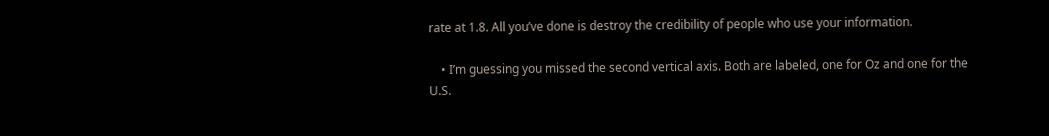rate at 1.8. All you’ve done is destroy the credibility of people who use your information.

    • I’m guessing you missed the second vertical axis. Both are labeled, one for Oz and one for the U.S.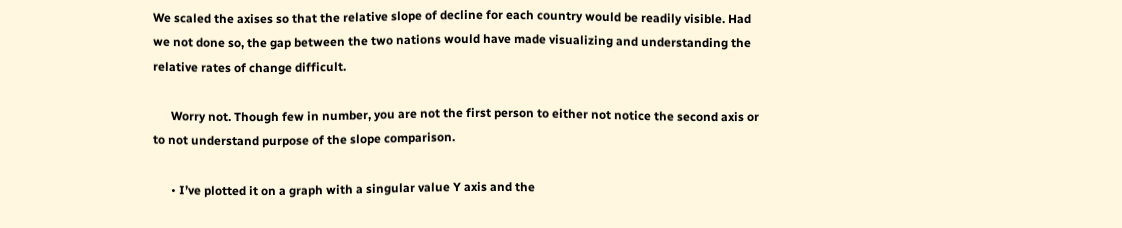We scaled the axises so that the relative slope of decline for each country would be readily visible. Had we not done so, the gap between the two nations would have made visualizing and understanding the relative rates of change difficult.

      Worry not. Though few in number, you are not the first person to either not notice the second axis or to not understand purpose of the slope comparison.

      • I’ve plotted it on a graph with a singular value Y axis and the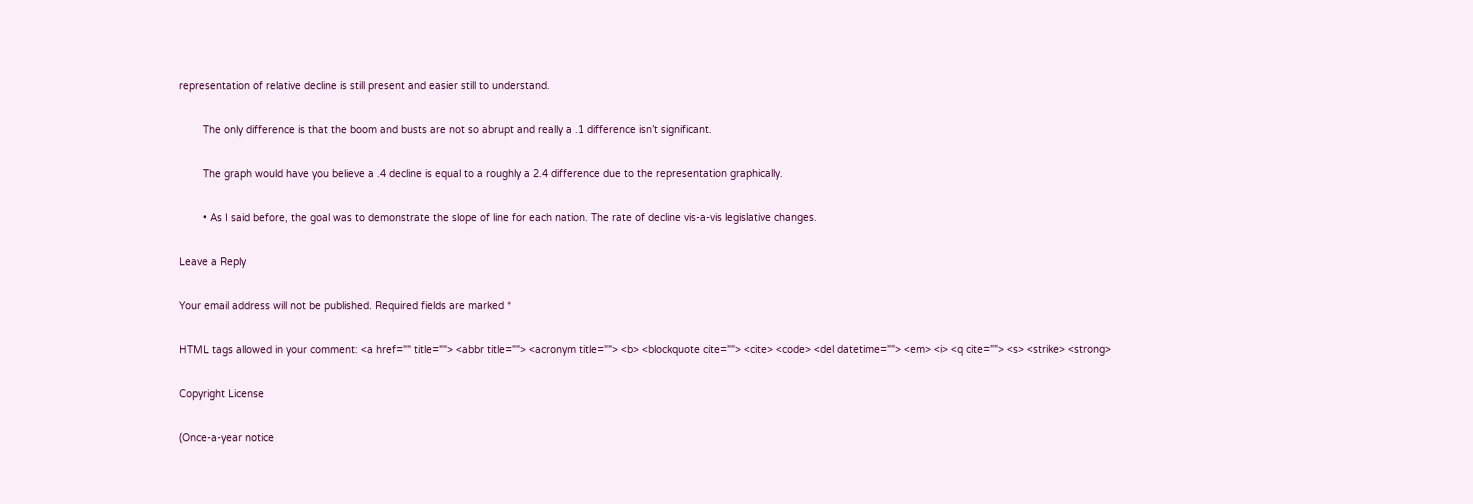representation of relative decline is still present and easier still to understand.

        The only difference is that the boom and busts are not so abrupt and really a .1 difference isn’t significant.

        The graph would have you believe a .4 decline is equal to a roughly a 2.4 difference due to the representation graphically.

        • As I said before, the goal was to demonstrate the slope of line for each nation. The rate of decline vis-a-vis legislative changes.

Leave a Reply

Your email address will not be published. Required fields are marked *

HTML tags allowed in your comment: <a href="" title=""> <abbr title=""> <acronym title=""> <b> <blockquote cite=""> <cite> <code> <del datetime=""> <em> <i> <q cite=""> <s> <strike> <strong>

Copyright License

(Once-a-year notice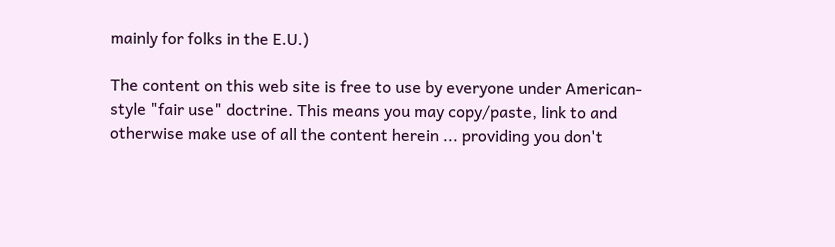mainly for folks in the E.U.)

The content on this web site is free to use by everyone under American-style "fair use" doctrine. This means you may copy/paste, link to and otherwise make use of all the content herein ... providing you don't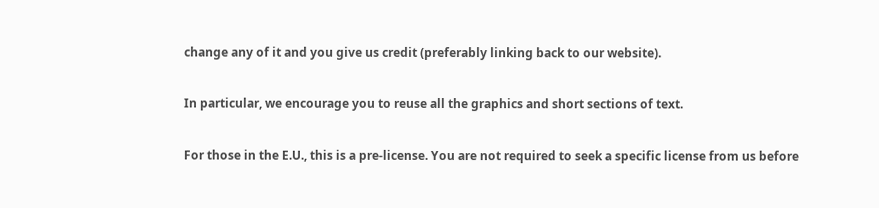change any of it and you give us credit (preferably linking back to our website).

In particular, we encourage you to reuse all the graphics and short sections of text.

For those in the E.U., this is a pre-license. You are not required to seek a specific license from us before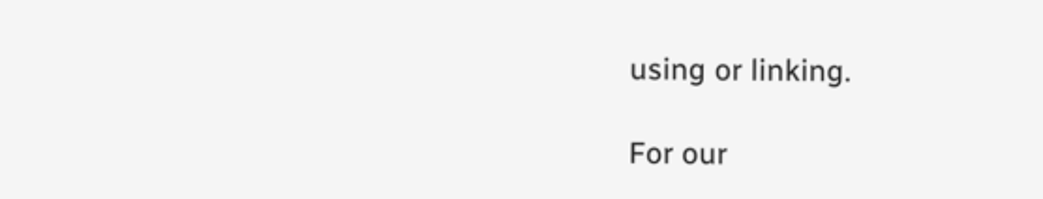using or linking.

For our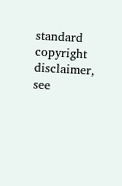standard copyright disclaimer, see